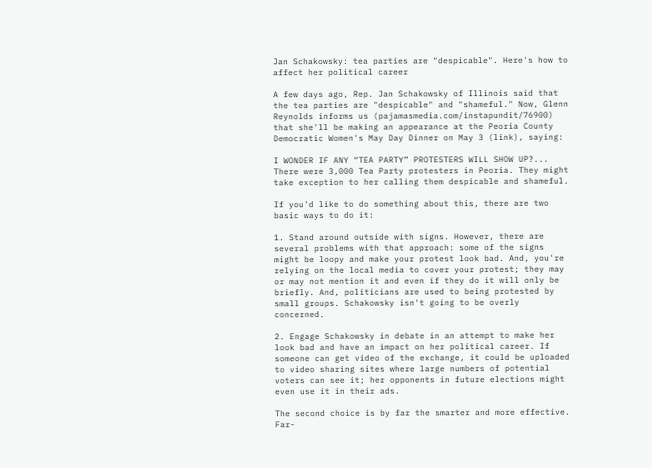Jan Schakowsky: tea parties are "despicable". Here's how to affect her political career

A few days ago, Rep. Jan Schakowsky of Illinois said that the tea parties are "despicable" and "shameful." Now, Glenn Reynolds informs us (pajamasmedia.com/instapundit/76900) that she'll be making an appearance at the Peoria County Democratic Women's May Day Dinner on May 3 (link), saying:

I WONDER IF ANY “TEA PARTY” PROTESTERS WILL SHOW UP?... There were 3,000 Tea Party protesters in Peoria. They might take exception to her calling them despicable and shameful.

If you'd like to do something about this, there are two basic ways to do it:

1. Stand around outside with signs. However, there are several problems with that approach: some of the signs might be loopy and make your protest look bad. And, you're relying on the local media to cover your protest; they may or may not mention it and even if they do it will only be briefly. And, politicians are used to being protested by small groups. Schakowsky isn't going to be overly concerned.

2. Engage Schakowsky in debate in an attempt to make her look bad and have an impact on her political career. If someone can get video of the exchange, it could be uploaded to video sharing sites where large numbers of potential voters can see it; her opponents in future elections might even use it in their ads.

The second choice is by far the smarter and more effective. Far-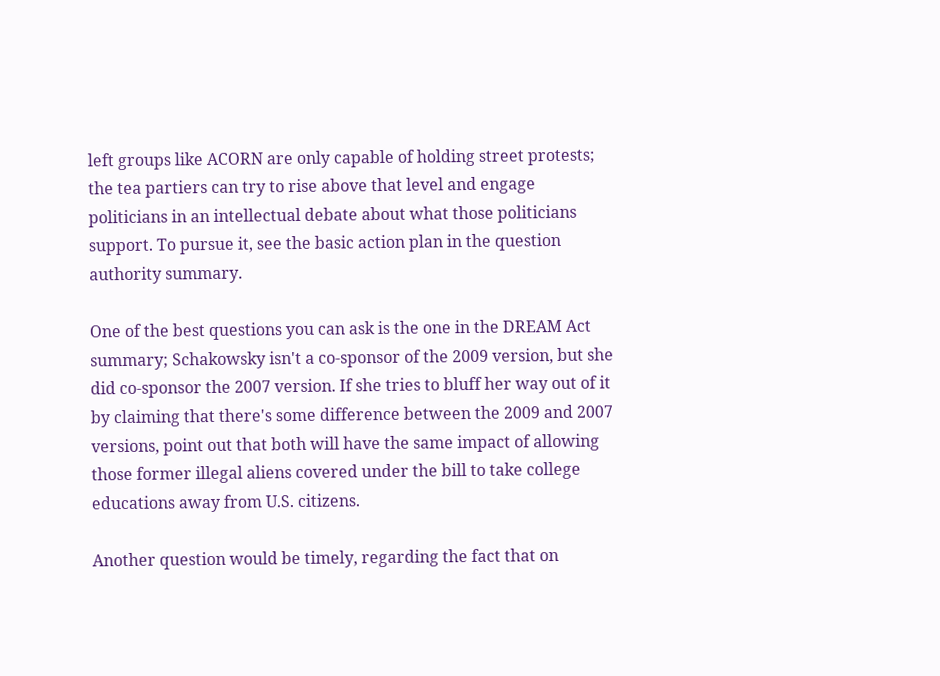left groups like ACORN are only capable of holding street protests; the tea partiers can try to rise above that level and engage politicians in an intellectual debate about what those politicians support. To pursue it, see the basic action plan in the question authority summary.

One of the best questions you can ask is the one in the DREAM Act summary; Schakowsky isn't a co-sponsor of the 2009 version, but she did co-sponsor the 2007 version. If she tries to bluff her way out of it by claiming that there's some difference between the 2009 and 2007 versions, point out that both will have the same impact of allowing those former illegal aliens covered under the bill to take college educations away from U.S. citizens.

Another question would be timely, regarding the fact that on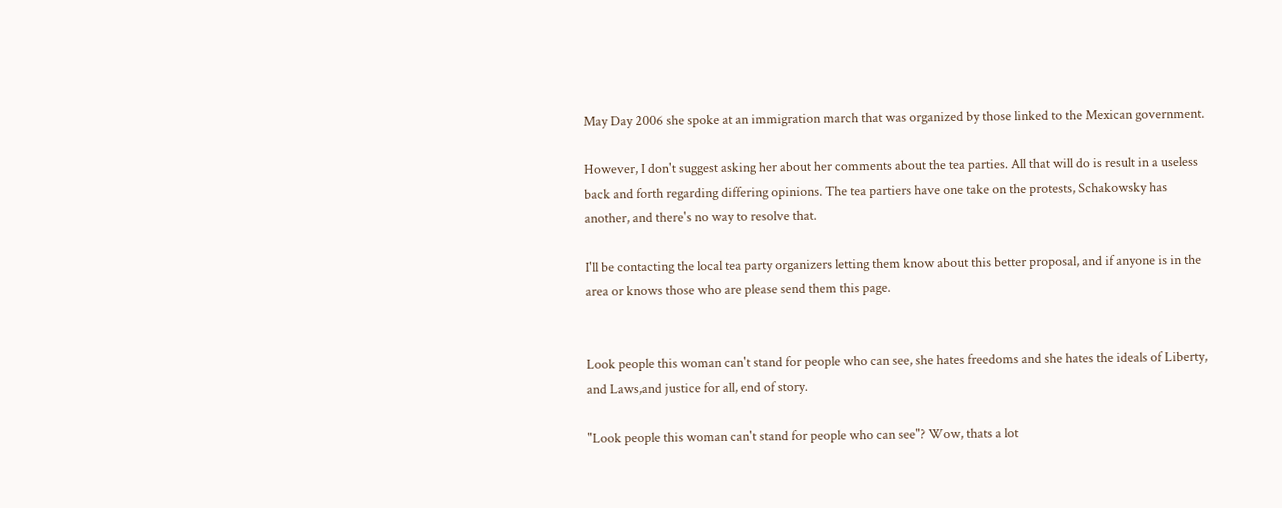May Day 2006 she spoke at an immigration march that was organized by those linked to the Mexican government.

However, I don't suggest asking her about her comments about the tea parties. All that will do is result in a useless back and forth regarding differing opinions. The tea partiers have one take on the protests, Schakowsky has another, and there's no way to resolve that.

I'll be contacting the local tea party organizers letting them know about this better proposal, and if anyone is in the area or knows those who are please send them this page.


Look people this woman can't stand for people who can see, she hates freedoms and she hates the ideals of Liberty, and Laws,and justice for all, end of story.

"Look people this woman can't stand for people who can see"? Wow, thats a lot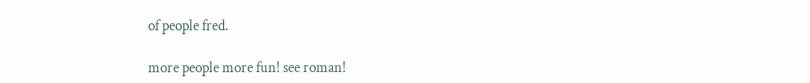of people fred.

more people more fun! see roman!